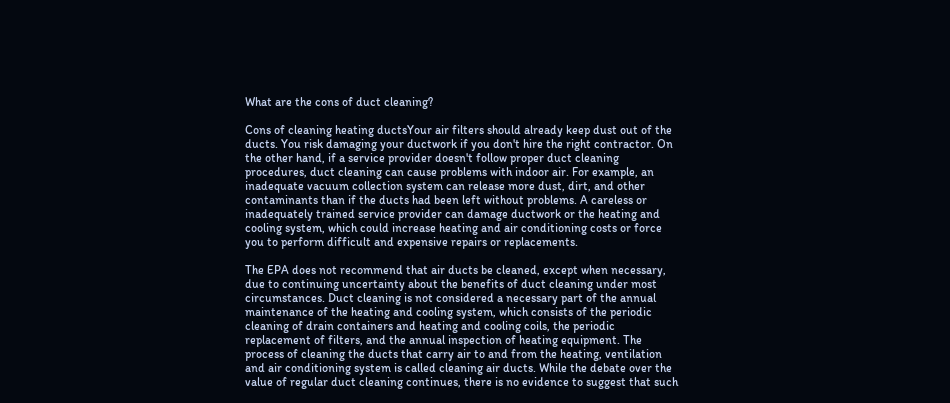What are the cons of duct cleaning?

Cons of cleaning heating ductsYour air filters should already keep dust out of the ducts. You risk damaging your ductwork if you don't hire the right contractor. On the other hand, if a service provider doesn't follow proper duct cleaning procedures, duct cleaning can cause problems with indoor air. For example, an inadequate vacuum collection system can release more dust, dirt, and other contaminants than if the ducts had been left without problems. A careless or inadequately trained service provider can damage ductwork or the heating and cooling system, which could increase heating and air conditioning costs or force you to perform difficult and expensive repairs or replacements.

The EPA does not recommend that air ducts be cleaned, except when necessary, due to continuing uncertainty about the benefits of duct cleaning under most circumstances. Duct cleaning is not considered a necessary part of the annual maintenance of the heating and cooling system, which consists of the periodic cleaning of drain containers and heating and cooling coils, the periodic replacement of filters, and the annual inspection of heating equipment. The process of cleaning the ducts that carry air to and from the heating, ventilation and air conditioning system is called cleaning air ducts. While the debate over the value of regular duct cleaning continues, there is no evidence to suggest that such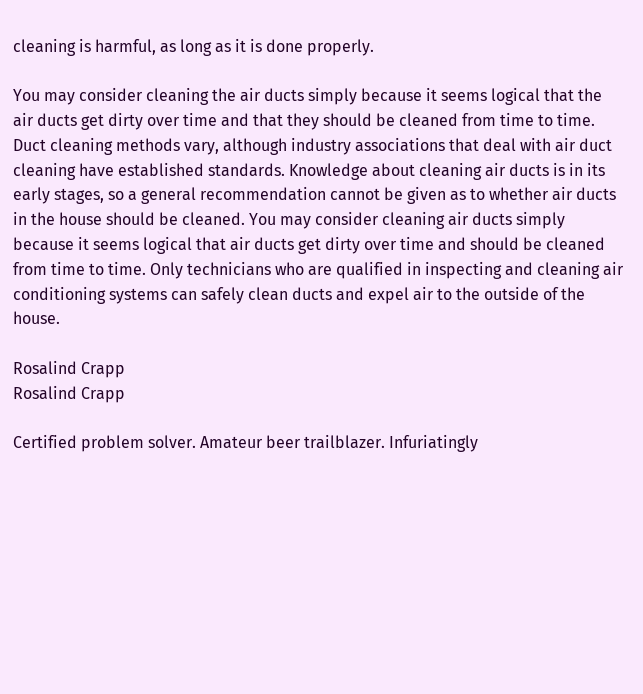cleaning is harmful, as long as it is done properly.

You may consider cleaning the air ducts simply because it seems logical that the air ducts get dirty over time and that they should be cleaned from time to time. Duct cleaning methods vary, although industry associations that deal with air duct cleaning have established standards. Knowledge about cleaning air ducts is in its early stages, so a general recommendation cannot be given as to whether air ducts in the house should be cleaned. You may consider cleaning air ducts simply because it seems logical that air ducts get dirty over time and should be cleaned from time to time. Only technicians who are qualified in inspecting and cleaning air conditioning systems can safely clean ducts and expel air to the outside of the house.

Rosalind Crapp
Rosalind Crapp

Certified problem solver. Amateur beer trailblazer. Infuriatingly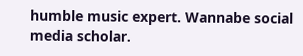humble music expert. Wannabe social media scholar.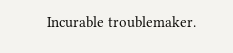Incurable troublemaker.